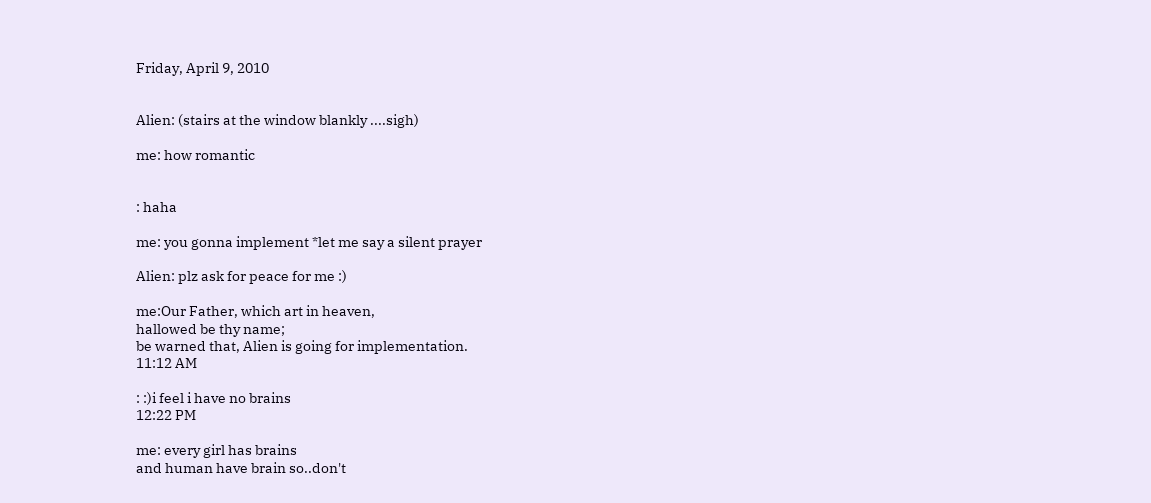Friday, April 9, 2010


Alien: (stairs at the window blankly ....sigh)

me: how romantic


: haha

me: you gonna implement *let me say a silent prayer

Alien: plz ask for peace for me :)

me:Our Father, which art in heaven,
hallowed be thy name;
be warned that, Alien is going for implementation.
11:12 AM

: :)i feel i have no brains
12:22 PM

me: every girl has brains
and human have brain so..don't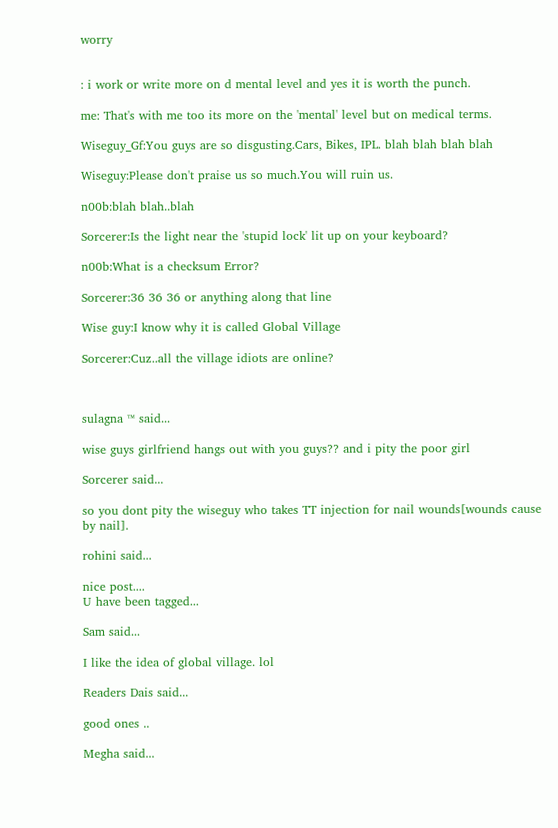worry


: i work or write more on d mental level and yes it is worth the punch.

me: That's with me too its more on the 'mental' level but on medical terms.

Wiseguy_Gf:You guys are so disgusting.Cars, Bikes, IPL. blah blah blah blah

Wiseguy:Please don't praise us so much.You will ruin us.

n00b:blah blah..blah

Sorcerer:Is the light near the 'stupid lock' lit up on your keyboard?

n00b:What is a checksum Error?

Sorcerer:36 36 36 or anything along that line

Wise guy:I know why it is called Global Village

Sorcerer:Cuz..all the village idiots are online?



sulagna ™ said...

wise guys girlfriend hangs out with you guys?? and i pity the poor girl

Sorcerer said...

so you dont pity the wiseguy who takes TT injection for nail wounds[wounds cause by nail].

rohini said...

nice post....
U have been tagged...

Sam said...

I like the idea of global village. lol

Readers Dais said...

good ones ..

Megha said...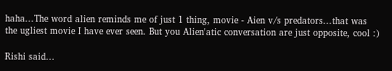haha...The word alien reminds me of just 1 thing, movie - Aien v/s predators...that was the ugliest movie I have ever seen. But you Alien'atic conversation are just opposite, cool :)

Rishi said...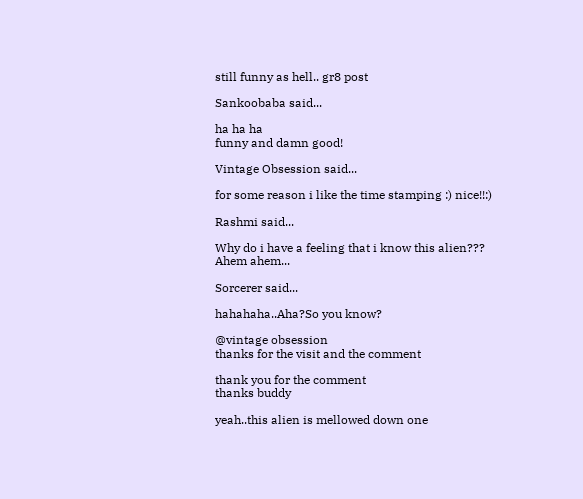still funny as hell.. gr8 post

Sankoobaba said...

ha ha ha
funny and damn good!

Vintage Obsession said...

for some reason i like the time stamping :) nice!!:)

Rashmi said...

Why do i have a feeling that i know this alien???
Ahem ahem...

Sorcerer said...

hahahaha..Aha?So you know?

@vintage obsession
thanks for the visit and the comment

thank you for the comment
thanks buddy

yeah..this alien is mellowed down one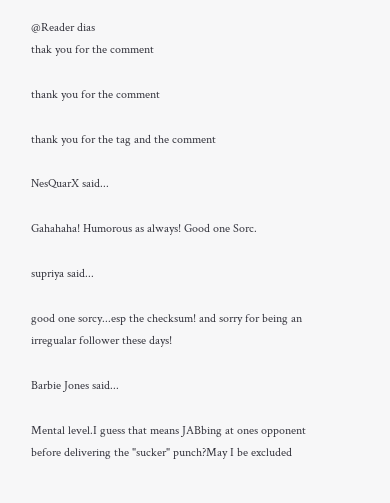@Reader dias
thak you for the comment

thank you for the comment

thank you for the tag and the comment

NesQuarX said...

Gahahaha! Humorous as always! Good one Sorc.

supriya said...

good one sorcy...esp the checksum! and sorry for being an irregualar follower these days!

Barbie Jones said...

Mental level.I guess that means JABbing at ones opponent before delivering the "sucker" punch?May I be excluded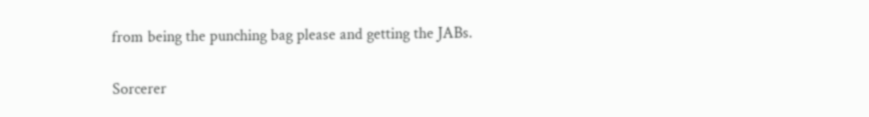from being the punching bag please and getting the JABs.

Sorcerer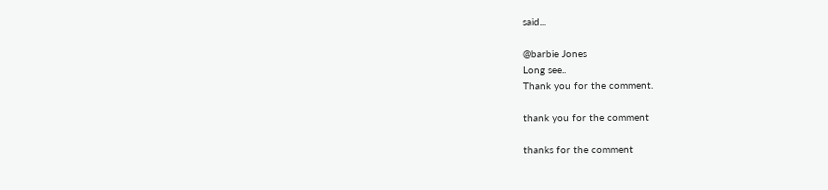said...

@barbie Jones
Long see..
Thank you for the comment.

thank you for the comment

thanks for the comment